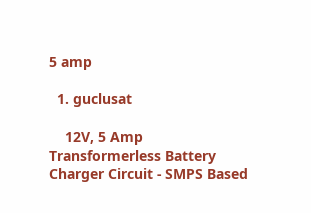5 amp

  1. guclusat

    12V, 5 Amp Transformerless Battery Charger Circuit - SMPS Based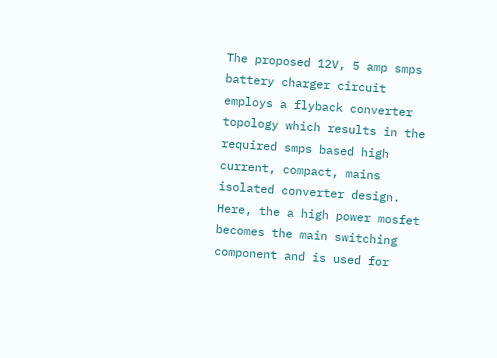The proposed 12V, 5 amp smps battery charger circuit employs a flyback converter topology which results in the required smps based high current, compact, mains isolated converter design. Here, the a high power mosfet becomes the main switching component and is used for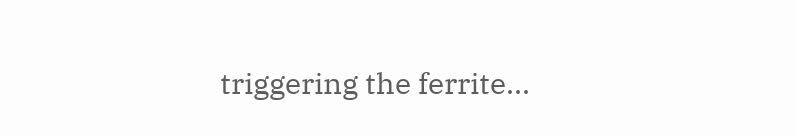triggering the ferrite...